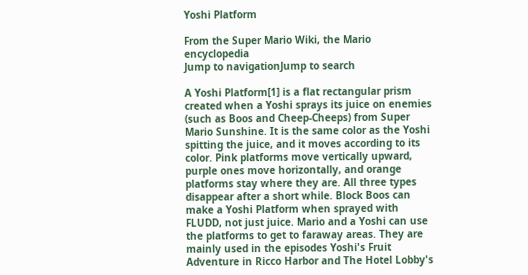Yoshi Platform

From the Super Mario Wiki, the Mario encyclopedia
Jump to navigationJump to search

A Yoshi Platform[1] is a flat rectangular prism created when a Yoshi sprays its juice on enemies (such as Boos and Cheep-Cheeps) from Super Mario Sunshine. It is the same color as the Yoshi spitting the juice, and it moves according to its color. Pink platforms move vertically upward, purple ones move horizontally, and orange platforms stay where they are. All three types disappear after a short while. Block Boos can make a Yoshi Platform when sprayed with FLUDD, not just juice. Mario and a Yoshi can use the platforms to get to faraway areas. They are mainly used in the episodes Yoshi's Fruit Adventure in Ricco Harbor and The Hotel Lobby's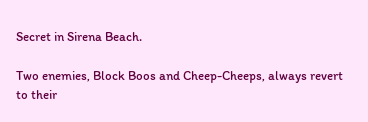Secret in Sirena Beach.

Two enemies, Block Boos and Cheep-Cheeps, always revert to their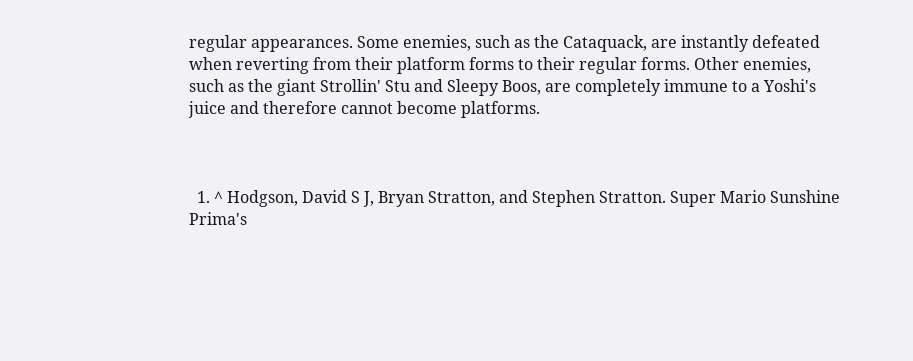regular appearances. Some enemies, such as the Cataquack, are instantly defeated when reverting from their platform forms to their regular forms. Other enemies, such as the giant Strollin' Stu and Sleepy Boos, are completely immune to a Yoshi's juice and therefore cannot become platforms.



  1. ^ Hodgson, David S J, Bryan Stratton, and Stephen Stratton. Super Mario Sunshine Prima's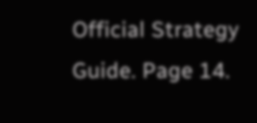Official Strategy Guide. Page 14.